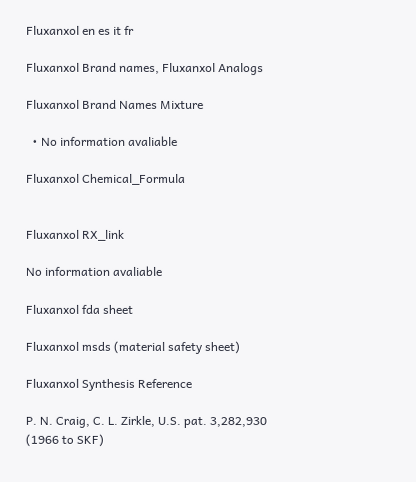Fluxanxol en es it fr

Fluxanxol Brand names, Fluxanxol Analogs

Fluxanxol Brand Names Mixture

  • No information avaliable

Fluxanxol Chemical_Formula


Fluxanxol RX_link

No information avaliable

Fluxanxol fda sheet

Fluxanxol msds (material safety sheet)

Fluxanxol Synthesis Reference

P. N. Craig, C. L. Zirkle, U.S. pat. 3,282,930 (1966 to SKF)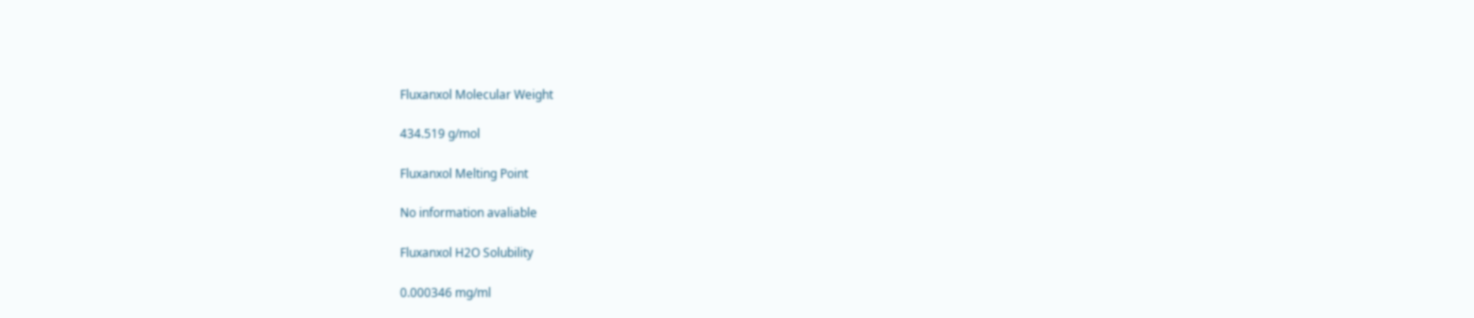Fluxanxol Molecular Weight

434.519 g/mol

Fluxanxol Melting Point

No information avaliable

Fluxanxol H2O Solubility

0.000346 mg/ml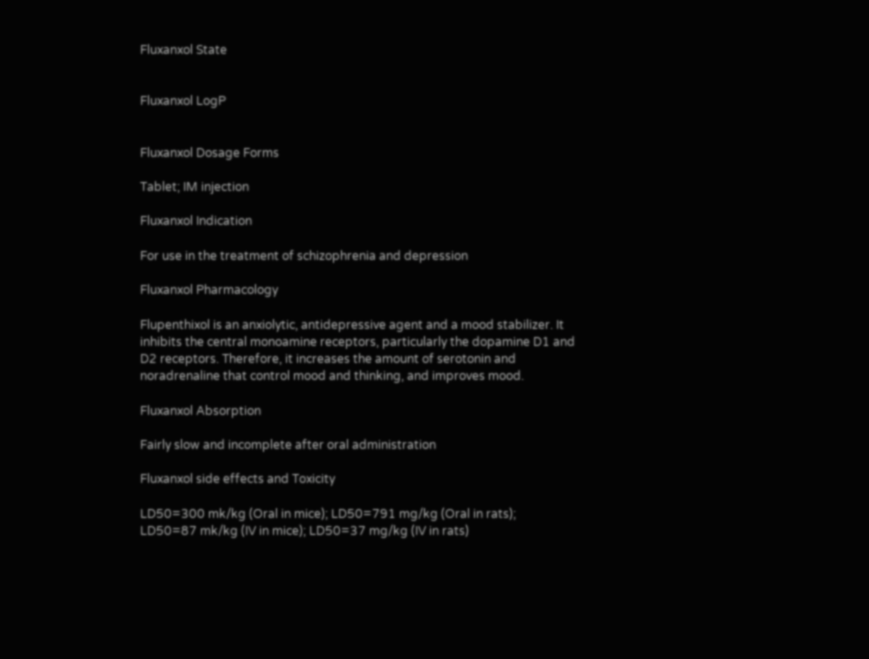Fluxanxol State


Fluxanxol LogP


Fluxanxol Dosage Forms

Tablet; IM injection

Fluxanxol Indication

For use in the treatment of schizophrenia and depression

Fluxanxol Pharmacology

Flupenthixol is an anxiolytic, antidepressive agent and a mood stabilizer. It inhibits the central monoamine receptors, particularly the dopamine D1 and D2 receptors. Therefore, it increases the amount of serotonin and noradrenaline that control mood and thinking, and improves mood.

Fluxanxol Absorption

Fairly slow and incomplete after oral administration

Fluxanxol side effects and Toxicity

LD50=300 mk/kg (Oral in mice); LD50=791 mg/kg (Oral in rats); LD50=87 mk/kg (IV in mice); LD50=37 mg/kg (IV in rats)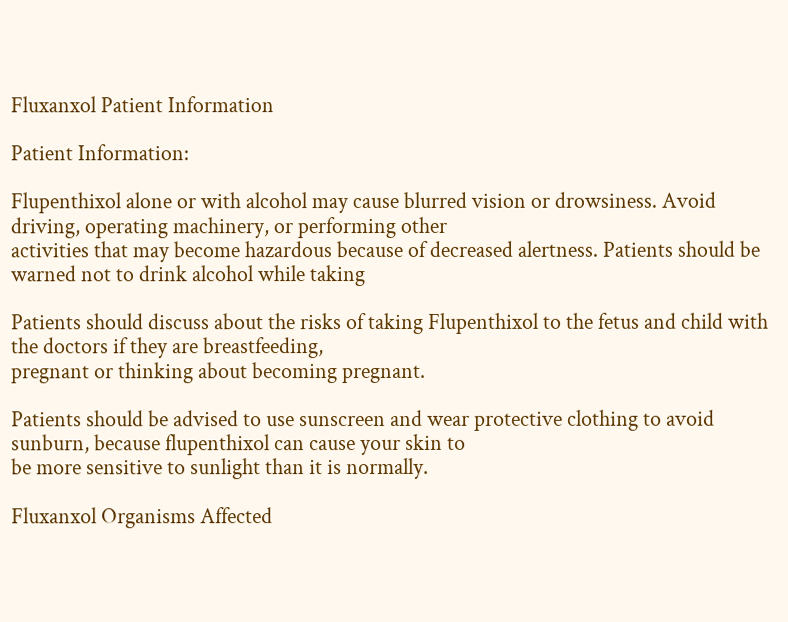Fluxanxol Patient Information

Patient Information:

Flupenthixol alone or with alcohol may cause blurred vision or drowsiness. Avoid driving, operating machinery, or performing other
activities that may become hazardous because of decreased alertness. Patients should be warned not to drink alcohol while taking

Patients should discuss about the risks of taking Flupenthixol to the fetus and child with the doctors if they are breastfeeding,
pregnant or thinking about becoming pregnant.

Patients should be advised to use sunscreen and wear protective clothing to avoid sunburn, because flupenthixol can cause your skin to
be more sensitive to sunlight than it is normally.

Fluxanxol Organisms Affected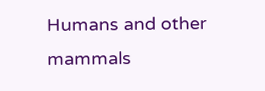Humans and other mammals